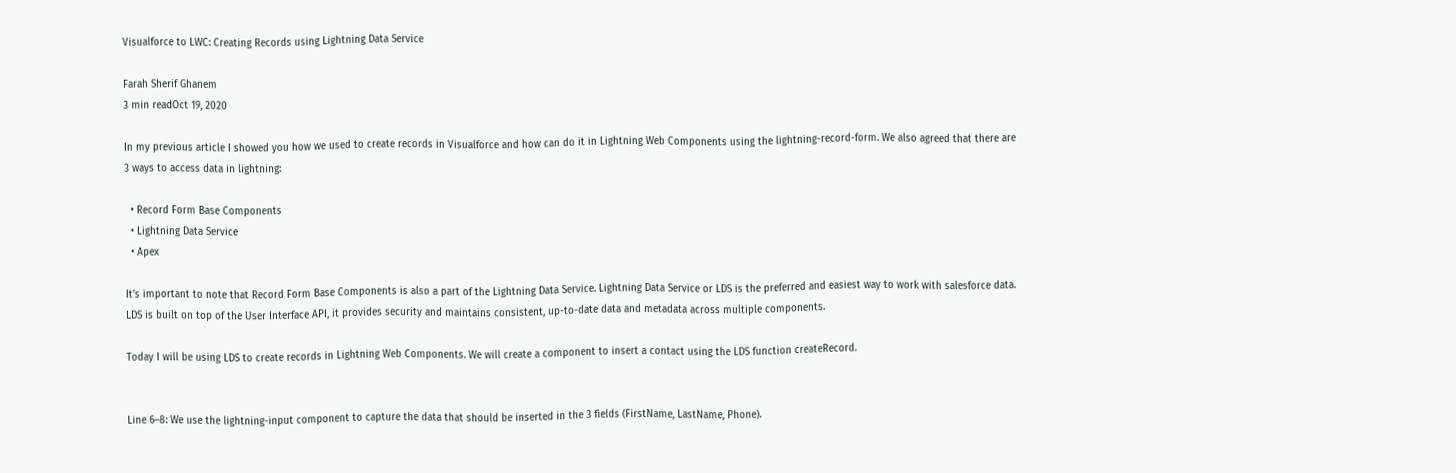Visualforce to LWC: Creating Records using Lightning Data Service

Farah Sherif Ghanem
3 min readOct 19, 2020

In my previous article I showed you how we used to create records in Visualforce and how can do it in Lightning Web Components using the lightning-record-form. We also agreed that there are 3 ways to access data in lightning:

  • Record Form Base Components
  • Lightning Data Service
  • Apex

It’s important to note that Record Form Base Components is also a part of the Lightning Data Service. Lightning Data Service or LDS is the preferred and easiest way to work with salesforce data. LDS is built on top of the User Interface API, it provides security and maintains consistent, up-to-date data and metadata across multiple components.

Today I will be using LDS to create records in Lightning Web Components. We will create a component to insert a contact using the LDS function createRecord.


Line 6–8: We use the lightning-input component to capture the data that should be inserted in the 3 fields (FirstName, LastName, Phone).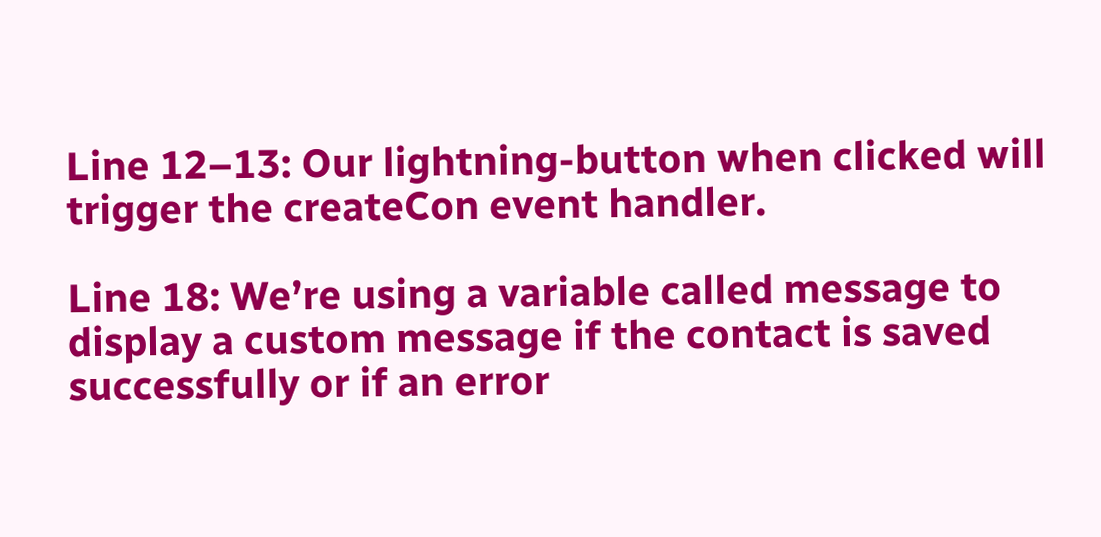Line 12–13: Our lightning-button when clicked will trigger the createCon event handler.

Line 18: We’re using a variable called message to display a custom message if the contact is saved successfully or if an error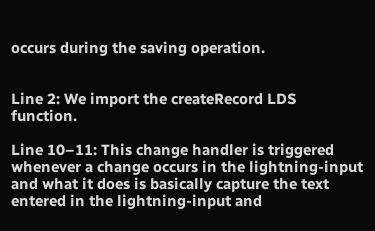occurs during the saving operation.


Line 2: We import the createRecord LDS function.

Line 10–11: This change handler is triggered whenever a change occurs in the lightning-input and what it does is basically capture the text entered in the lightning-input and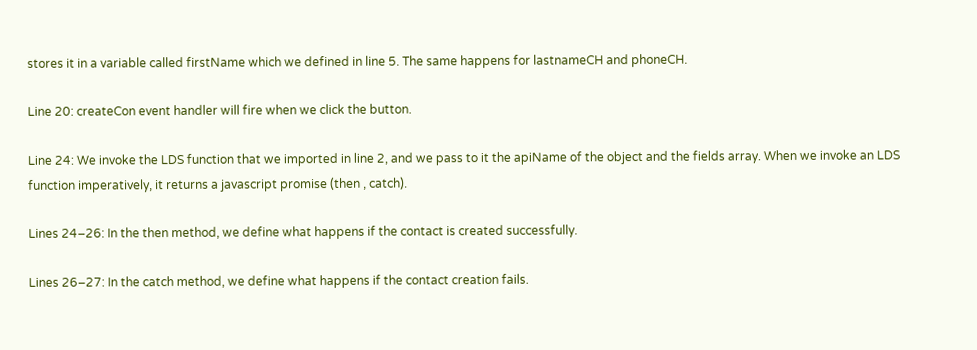stores it in a variable called firstName which we defined in line 5. The same happens for lastnameCH and phoneCH.

Line 20: createCon event handler will fire when we click the button.

Line 24: We invoke the LDS function that we imported in line 2, and we pass to it the apiName of the object and the fields array. When we invoke an LDS function imperatively, it returns a javascript promise (then , catch).

Lines 24–26: In the then method, we define what happens if the contact is created successfully.

Lines 26–27: In the catch method, we define what happens if the contact creation fails.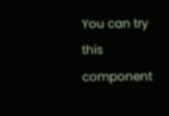You can try this component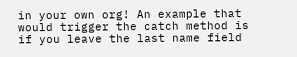in your own org! An example that would trigger the catch method is if you leave the last name field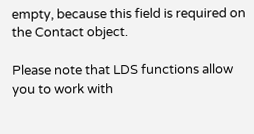empty, because this field is required on the Contact object.

Please note that LDS functions allow you to work with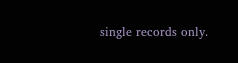single records only.